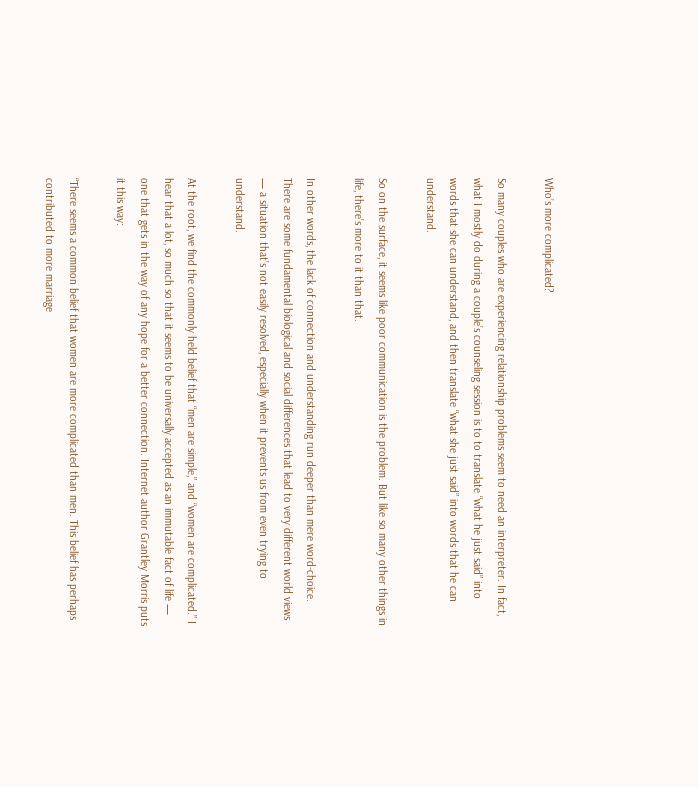Who’s more complicated?

So many couples who are experiencing relationship problems seem to need an interpreter. In fact, what I mostly do during a couple’s counseling session is to to translate “what he just said” into words that she can understand, and then translate “what she just said” into words that he can understand.

So on the surface, it seems like poor communication is the problem. But like so many other things in life, there’s more to it than that.

In other words, the lack of connection and understanding run deeper than mere word-choice. There are some fundamental biological and social differences that lead to very different world views — a situation that’s not easily resolved, especially when it prevents us from even trying to understand.

At the root, we find the commonly held belief that “men are simple,” and “women are complicated.” I hear that a lot, so much so that it seems to be universally accepted as an immutable fact of life — one that gets in the way of any hope for a better connection. Internet author Grantley Morris puts it this way:

“There seems a common belief that women are more complicated than men. This belief has perhaps contributed to more marriage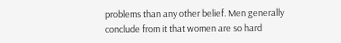problems than any other belief. Men generally conclude from it that women are so hard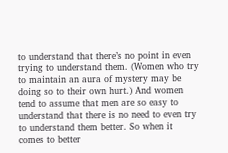to understand that there’s no point in even trying to understand them. (Women who try to maintain an aura of mystery may be doing so to their own hurt.) And women tend to assume that men are so easy to understand that there is no need to even try to understand them better. So when it comes to better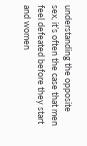understanding the opposite sex, it’s often the case that men feel defeated before they start and women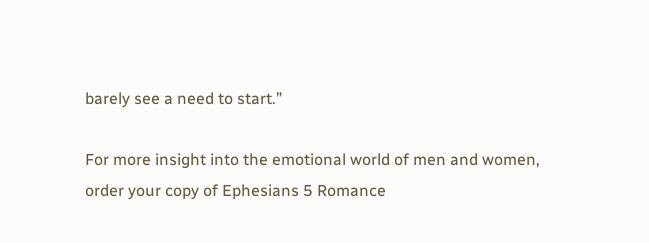barely see a need to start.”

For more insight into the emotional world of men and women, order your copy of Ephesians 5 Romance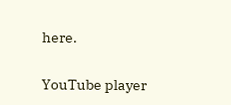here.

YouTube player